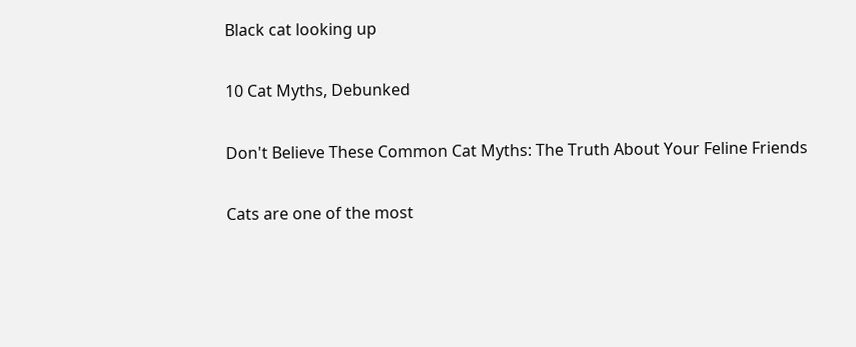Black cat looking up

10 Cat Myths, Debunked

Don't Believe These Common Cat Myths: The Truth About Your Feline Friends

Cats are one of the most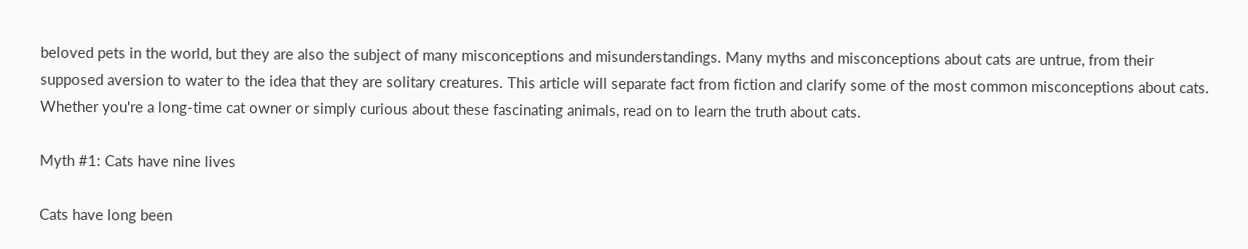beloved pets in the world, but they are also the subject of many misconceptions and misunderstandings. Many myths and misconceptions about cats are untrue, from their supposed aversion to water to the idea that they are solitary creatures. This article will separate fact from fiction and clarify some of the most common misconceptions about cats. Whether you're a long-time cat owner or simply curious about these fascinating animals, read on to learn the truth about cats.

Myth #1: Cats have nine lives

Cats have long been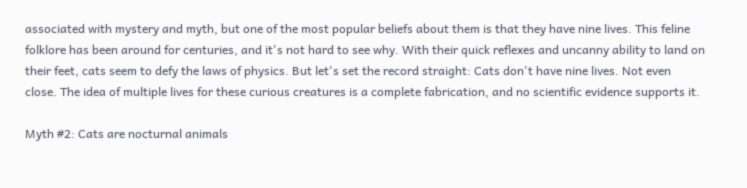associated with mystery and myth, but one of the most popular beliefs about them is that they have nine lives. This feline folklore has been around for centuries, and it's not hard to see why. With their quick reflexes and uncanny ability to land on their feet, cats seem to defy the laws of physics. But let's set the record straight: Cats don't have nine lives. Not even close. The idea of multiple lives for these curious creatures is a complete fabrication, and no scientific evidence supports it.

Myth #2: Cats are nocturnal animals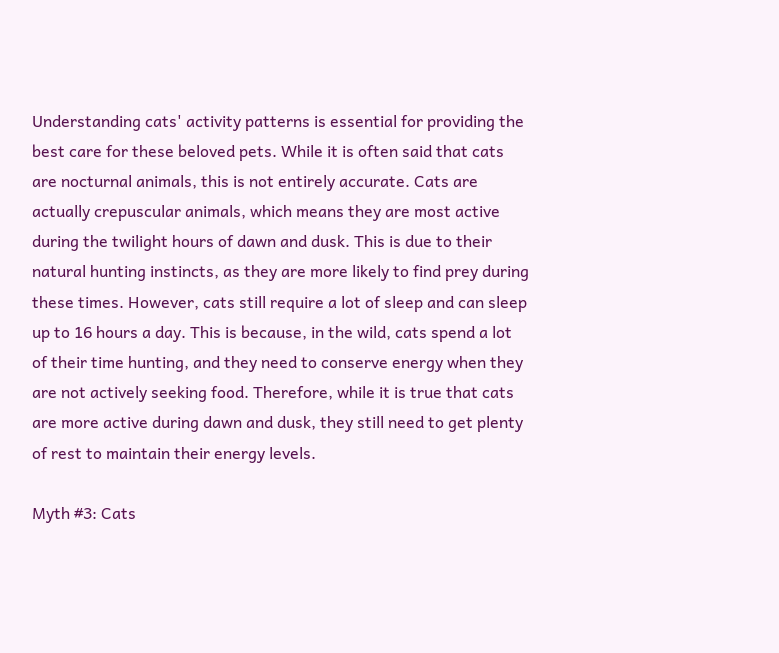Understanding cats' activity patterns is essential for providing the best care for these beloved pets. While it is often said that cats are nocturnal animals, this is not entirely accurate. Cats are actually crepuscular animals, which means they are most active during the twilight hours of dawn and dusk. This is due to their natural hunting instincts, as they are more likely to find prey during these times. However, cats still require a lot of sleep and can sleep up to 16 hours a day. This is because, in the wild, cats spend a lot of their time hunting, and they need to conserve energy when they are not actively seeking food. Therefore, while it is true that cats are more active during dawn and dusk, they still need to get plenty of rest to maintain their energy levels.

Myth #3: Cats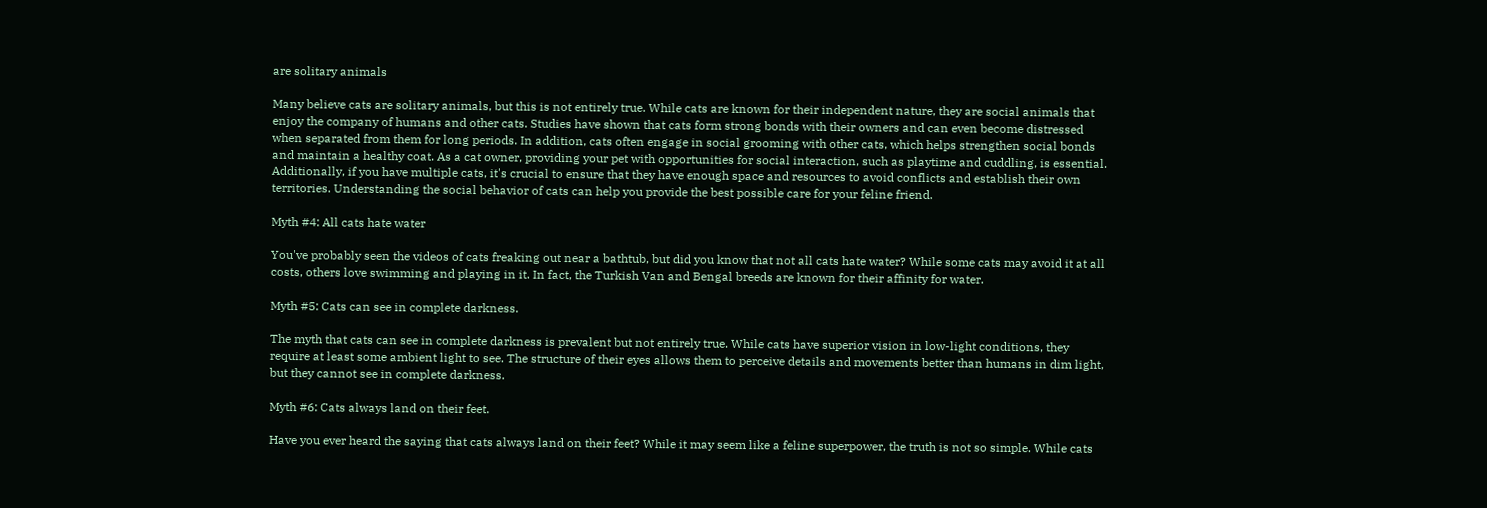are solitary animals

Many believe cats are solitary animals, but this is not entirely true. While cats are known for their independent nature, they are social animals that enjoy the company of humans and other cats. Studies have shown that cats form strong bonds with their owners and can even become distressed when separated from them for long periods. In addition, cats often engage in social grooming with other cats, which helps strengthen social bonds and maintain a healthy coat. As a cat owner, providing your pet with opportunities for social interaction, such as playtime and cuddling, is essential. Additionally, if you have multiple cats, it's crucial to ensure that they have enough space and resources to avoid conflicts and establish their own territories. Understanding the social behavior of cats can help you provide the best possible care for your feline friend.

Myth #4: All cats hate water

You've probably seen the videos of cats freaking out near a bathtub, but did you know that not all cats hate water? While some cats may avoid it at all costs, others love swimming and playing in it. In fact, the Turkish Van and Bengal breeds are known for their affinity for water.

Myth #5: Cats can see in complete darkness.

The myth that cats can see in complete darkness is prevalent but not entirely true. While cats have superior vision in low-light conditions, they require at least some ambient light to see. The structure of their eyes allows them to perceive details and movements better than humans in dim light, but they cannot see in complete darkness.

Myth #6: Cats always land on their feet.

Have you ever heard the saying that cats always land on their feet? While it may seem like a feline superpower, the truth is not so simple. While cats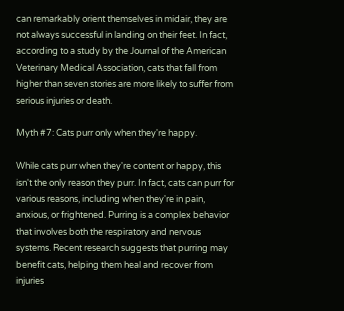can remarkably orient themselves in midair, they are not always successful in landing on their feet. In fact, according to a study by the Journal of the American Veterinary Medical Association, cats that fall from higher than seven stories are more likely to suffer from serious injuries or death.

Myth #7: Cats purr only when they're happy.

While cats purr when they're content or happy, this isn't the only reason they purr. In fact, cats can purr for various reasons, including when they're in pain, anxious, or frightened. Purring is a complex behavior that involves both the respiratory and nervous systems. Recent research suggests that purring may benefit cats, helping them heal and recover from injuries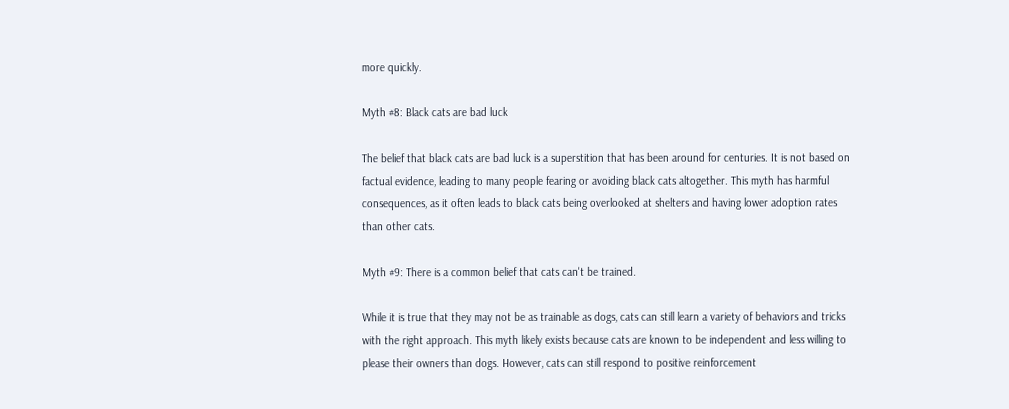more quickly.

Myth #8: Black cats are bad luck

The belief that black cats are bad luck is a superstition that has been around for centuries. It is not based on factual evidence, leading to many people fearing or avoiding black cats altogether. This myth has harmful consequences, as it often leads to black cats being overlooked at shelters and having lower adoption rates than other cats.

Myth #9: There is a common belief that cats can't be trained.

While it is true that they may not be as trainable as dogs, cats can still learn a variety of behaviors and tricks with the right approach. This myth likely exists because cats are known to be independent and less willing to please their owners than dogs. However, cats can still respond to positive reinforcement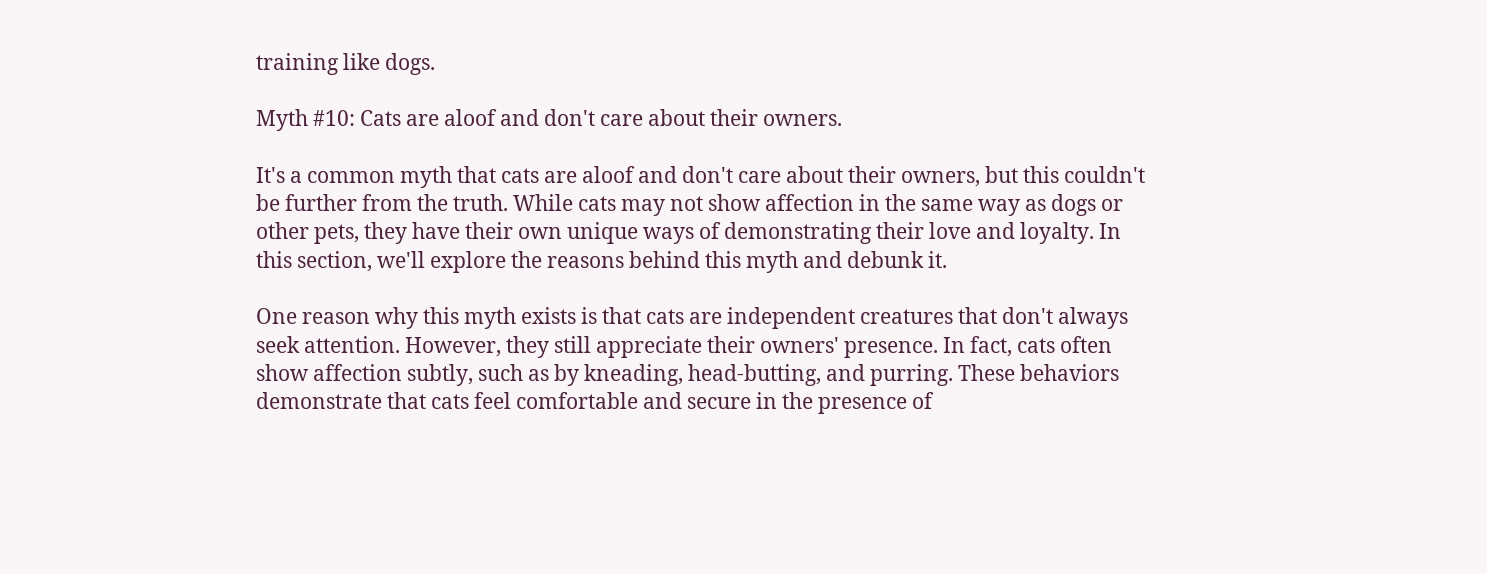training like dogs.

Myth #10: Cats are aloof and don't care about their owners.

It's a common myth that cats are aloof and don't care about their owners, but this couldn't be further from the truth. While cats may not show affection in the same way as dogs or other pets, they have their own unique ways of demonstrating their love and loyalty. In this section, we'll explore the reasons behind this myth and debunk it.

One reason why this myth exists is that cats are independent creatures that don't always seek attention. However, they still appreciate their owners' presence. In fact, cats often show affection subtly, such as by kneading, head-butting, and purring. These behaviors demonstrate that cats feel comfortable and secure in the presence of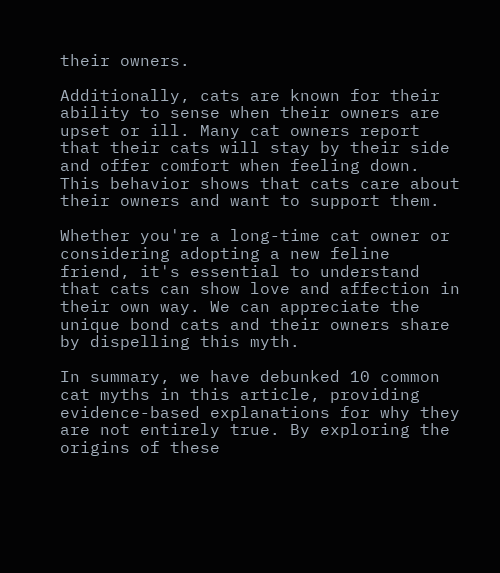their owners.

Additionally, cats are known for their ability to sense when their owners are upset or ill. Many cat owners report that their cats will stay by their side and offer comfort when feeling down. This behavior shows that cats care about their owners and want to support them.

Whether you're a long-time cat owner or considering adopting a new feline friend, it's essential to understand that cats can show love and affection in their own way. We can appreciate the unique bond cats and their owners share by dispelling this myth.

In summary, we have debunked 10 common cat myths in this article, providing evidence-based explanations for why they are not entirely true. By exploring the origins of these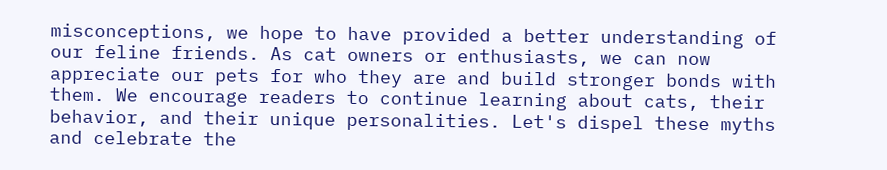misconceptions, we hope to have provided a better understanding of our feline friends. As cat owners or enthusiasts, we can now appreciate our pets for who they are and build stronger bonds with them. We encourage readers to continue learning about cats, their behavior, and their unique personalities. Let's dispel these myths and celebrate the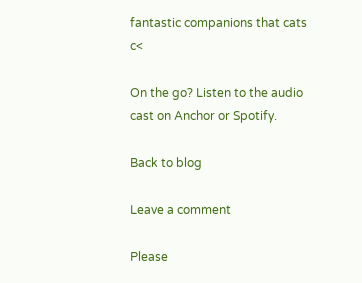fantastic companions that cats c<

On the go? Listen to the audio cast on Anchor or Spotify.

Back to blog

Leave a comment

Please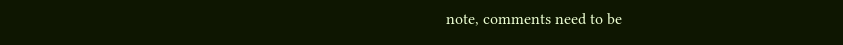note, comments need to be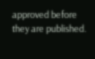approved before they are published.